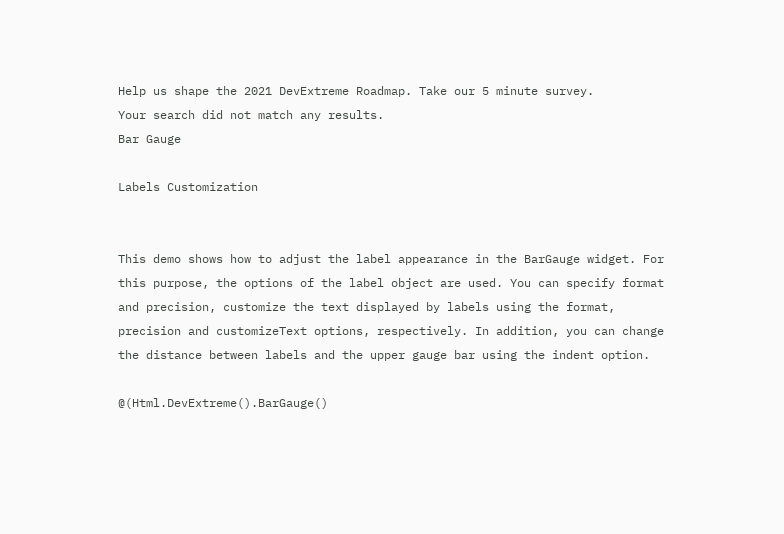Help us shape the 2021 DevExtreme Roadmap. Take our 5 minute survey.
Your search did not match any results.
Bar Gauge

Labels Customization


This demo shows how to adjust the label appearance in the BarGauge widget. For this purpose, the options of the label object are used. You can specify format and precision, customize the text displayed by labels using the format, precision and customizeText options, respectively. In addition, you can change the distance between labels and the upper gauge bar using the indent option.

@(Html.DevExtreme().BarGauge()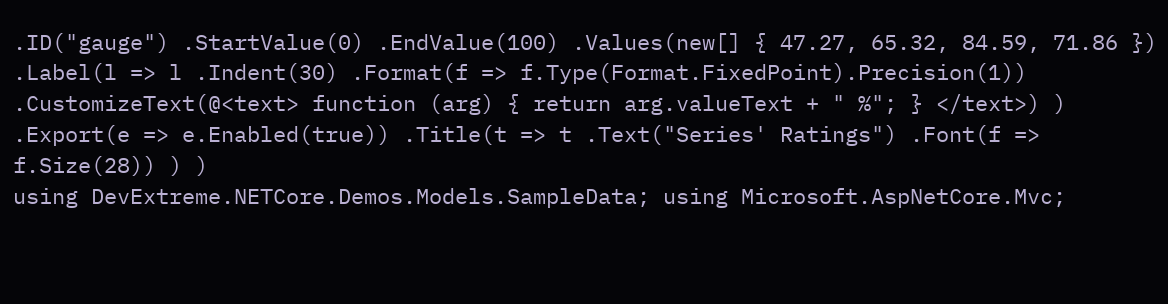.ID("gauge") .StartValue(0) .EndValue(100) .Values(new[] { 47.27, 65.32, 84.59, 71.86 }) .Label(l => l .Indent(30) .Format(f => f.Type(Format.FixedPoint).Precision(1)) .CustomizeText(@<text> function (arg) { return arg.valueText + " %"; } </text>) ) .Export(e => e.Enabled(true)) .Title(t => t .Text("Series' Ratings") .Font(f => f.Size(28)) ) )
using DevExtreme.NETCore.Demos.Models.SampleData; using Microsoft.AspNetCore.Mvc;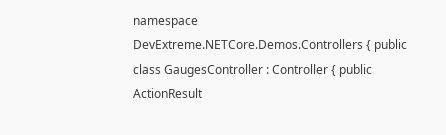namespace DevExtreme.NETCore.Demos.Controllers { public class GaugesController : Controller { public ActionResult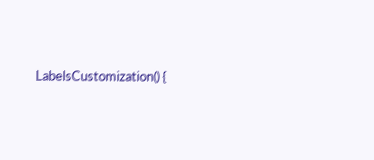LabelsCustomization() {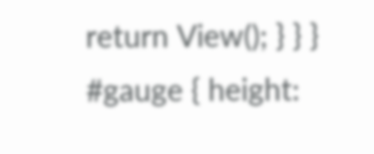return View(); } } }
#gauge { height: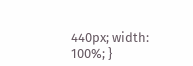440px; width: 100%; }